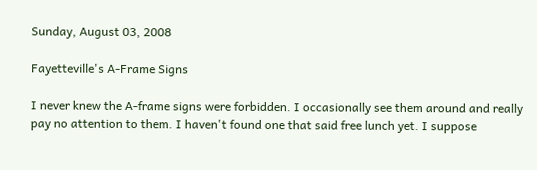Sunday, August 03, 2008

Fayetteville's A-Frame Signs

I never knew the A-frame signs were forbidden. I occasionally see them around and really pay no attention to them. I haven't found one that said free lunch yet. I suppose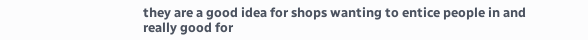they are a good idea for shops wanting to entice people in and really good for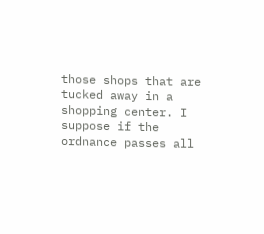those shops that are tucked away in a shopping center. I suppose if the ordnance passes all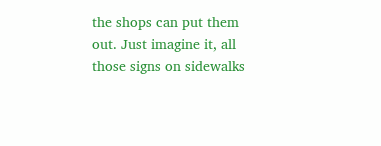the shops can put them out. Just imagine it, all those signs on sidewalks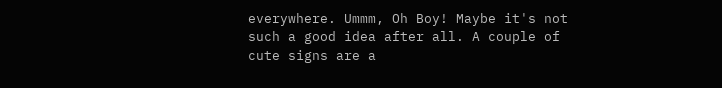everywhere. Ummm, Oh Boy! Maybe it's not such a good idea after all. A couple of cute signs are a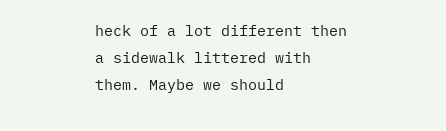heck of a lot different then a sidewalk littered with them. Maybe we should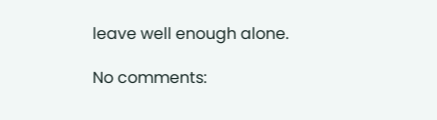leave well enough alone.

No comments: